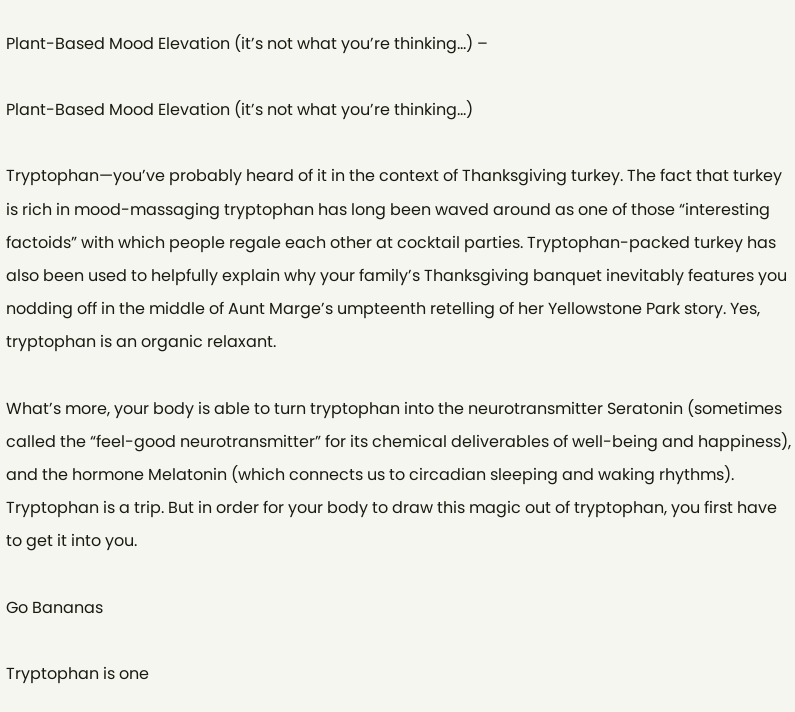Plant-Based Mood Elevation (it’s not what you’re thinking…) –

Plant-Based Mood Elevation (it’s not what you’re thinking…)

Tryptophan—you’ve probably heard of it in the context of Thanksgiving turkey. The fact that turkey is rich in mood-massaging tryptophan has long been waved around as one of those “interesting factoids” with which people regale each other at cocktail parties. Tryptophan-packed turkey has also been used to helpfully explain why your family’s Thanksgiving banquet inevitably features you nodding off in the middle of Aunt Marge’s umpteenth retelling of her Yellowstone Park story. Yes, tryptophan is an organic relaxant.

What’s more, your body is able to turn tryptophan into the neurotransmitter Seratonin (sometimes called the “feel-good neurotransmitter” for its chemical deliverables of well-being and happiness), and the hormone Melatonin (which connects us to circadian sleeping and waking rhythms). Tryptophan is a trip. But in order for your body to draw this magic out of tryptophan, you first have to get it into you.

Go Bananas

Tryptophan is one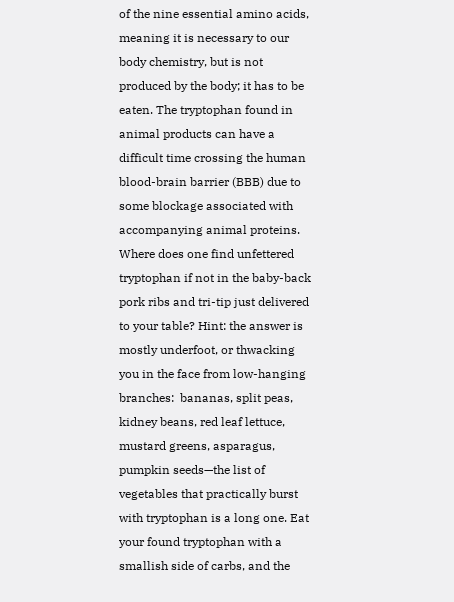of the nine essential amino acids, meaning it is necessary to our body chemistry, but is not produced by the body; it has to be eaten. The tryptophan found in animal products can have a difficult time crossing the human blood-brain barrier (BBB) due to some blockage associated with accompanying animal proteins. Where does one find unfettered tryptophan if not in the baby-back pork ribs and tri-tip just delivered to your table? Hint: the answer is mostly underfoot, or thwacking you in the face from low-hanging branches:  bananas, split peas, kidney beans, red leaf lettuce, mustard greens, asparagus, pumpkin seeds—the list of vegetables that practically burst with tryptophan is a long one. Eat your found tryptophan with a smallish side of carbs, and the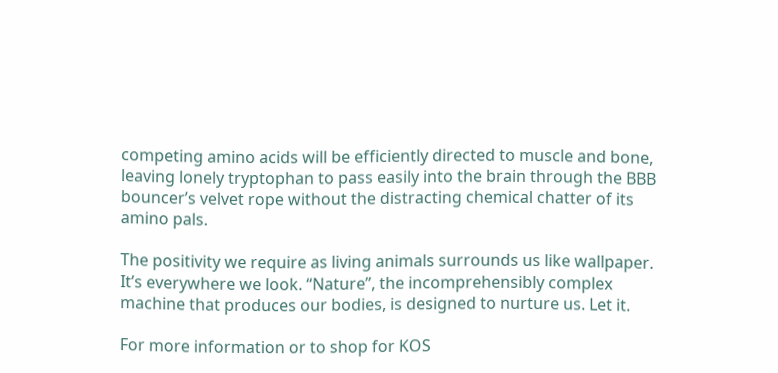competing amino acids will be efficiently directed to muscle and bone, leaving lonely tryptophan to pass easily into the brain through the BBB bouncer’s velvet rope without the distracting chemical chatter of its amino pals.

The positivity we require as living animals surrounds us like wallpaper. It’s everywhere we look. “Nature”, the incomprehensibly complex machine that produces our bodies, is designed to nurture us. Let it.

For more information or to shop for KOS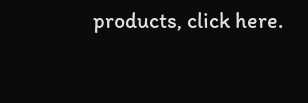products, click here.